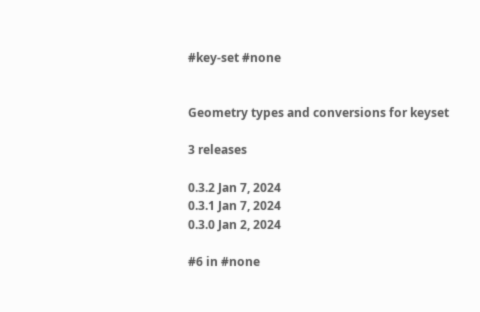#key-set #none


Geometry types and conversions for keyset

3 releases

0.3.2 Jan 7, 2024
0.3.1 Jan 7, 2024
0.3.0 Jan 2, 2024

#6 in #none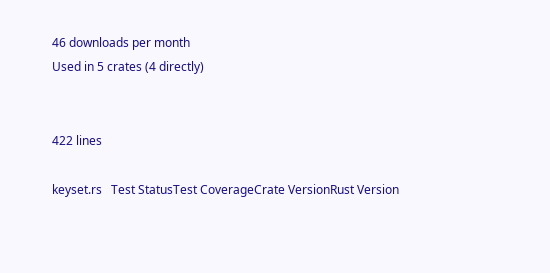46 downloads per month
Used in 5 crates (4 directly)


422 lines

keyset.rs   Test StatusTest CoverageCrate VersionRust Version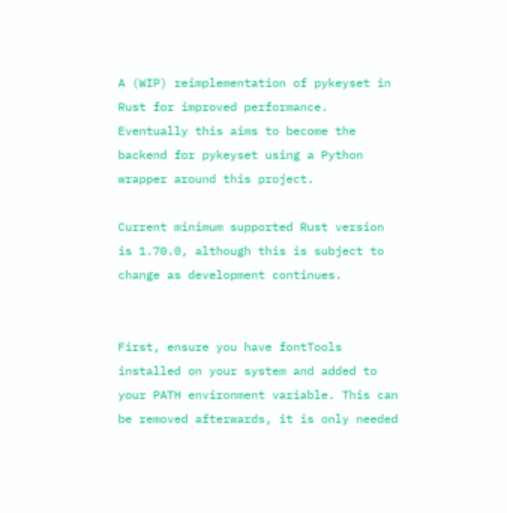A (WIP) reimplementation of pykeyset in Rust for improved performance. Eventually this aims to become the backend for pykeyset using a Python wrapper around this project.

Current minimum supported Rust version is 1.70.0, although this is subject to change as development continues.


First, ensure you have fontTools installed on your system and added to your PATH environment variable. This can be removed afterwards, it is only needed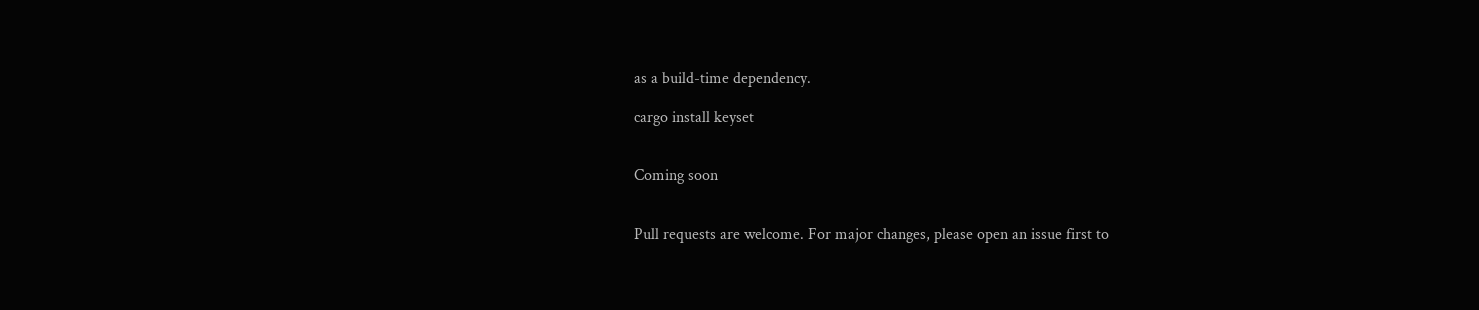as a build-time dependency.

cargo install keyset


Coming soon


Pull requests are welcome. For major changes, please open an issue first to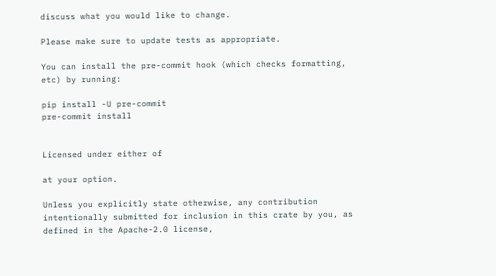discuss what you would like to change.

Please make sure to update tests as appropriate.

You can install the pre-commit hook (which checks formatting, etc) by running:

pip install -U pre-commit
pre-commit install


Licensed under either of

at your option.

Unless you explicitly state otherwise, any contribution intentionally submitted for inclusion in this crate by you, as defined in the Apache-2.0 license,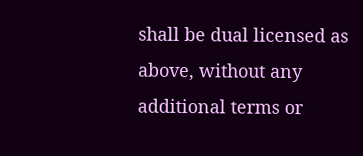shall be dual licensed as above, without any additional terms or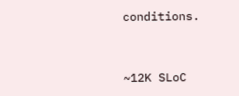conditions.


~12K SLoC